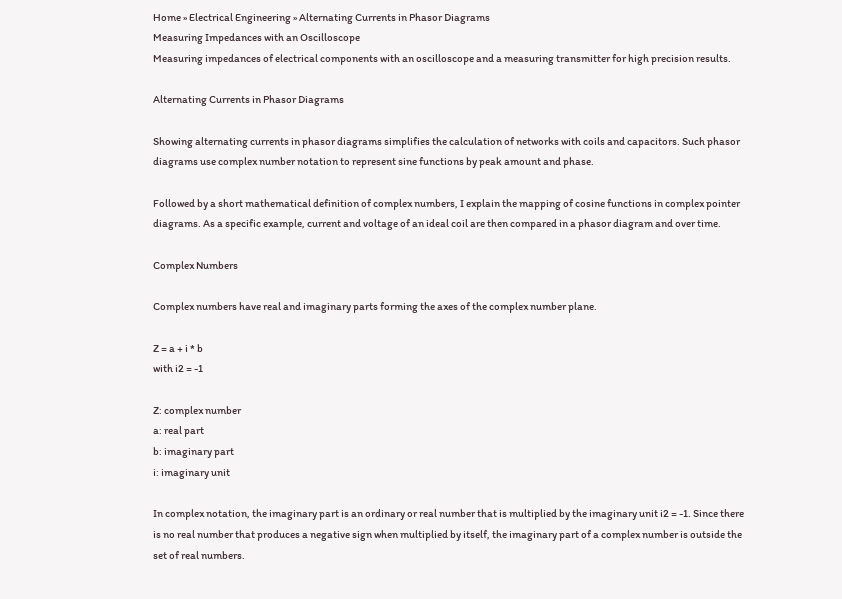Home » Electrical Engineering » Alternating Currents in Phasor Diagrams
Measuring Impedances with an Oscilloscope
Measuring impedances of electrical components with an oscilloscope and a measuring transmitter for high precision results.

Alternating Currents in Phasor Diagrams

Showing alternating currents in phasor diagrams simplifies the calculation of networks with coils and capacitors. Such phasor diagrams use complex number notation to represent sine functions by peak amount and phase.

Followed by a short mathematical definition of complex numbers, I explain the mapping of cosine functions in complex pointer diagrams. As a specific example, current and voltage of an ideal coil are then compared in a phasor diagram and over time.

Complex Numbers

Complex numbers have real and imaginary parts forming the axes of the complex number plane.

Z = a + i * b
with i2 = -1

Z: complex number
a: real part
b: imaginary part
i: imaginary unit

In complex notation, the imaginary part is an ordinary or real number that is multiplied by the imaginary unit i2 = -1. Since there is no real number that produces a negative sign when multiplied by itself, the imaginary part of a complex number is outside the set of real numbers.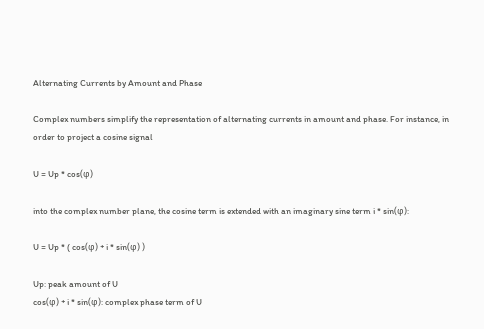Alternating Currents by Amount and Phase

Complex numbers simplify the representation of alternating currents in amount and phase. For instance, in order to project a cosine signal

U = Up * cos(φ)

into the complex number plane, the cosine term is extended with an imaginary sine term i * sin(φ):

U = Up * ( cos(φ) + i * sin(φ) )

Up: peak amount of U
cos(φ) + i * sin(φ): complex phase term of U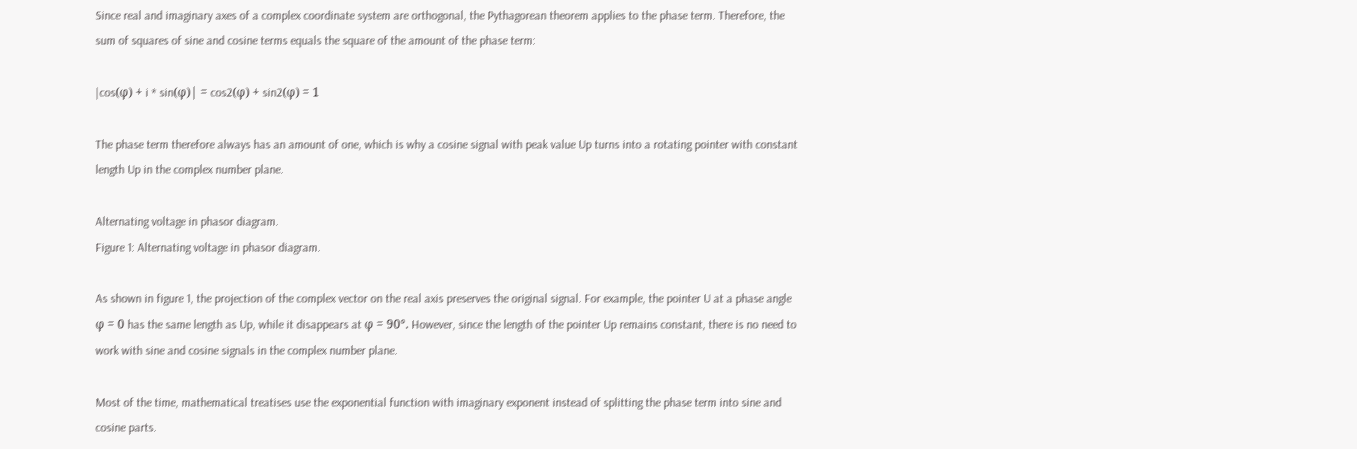Since real and imaginary axes of a complex coordinate system are orthogonal, the Pythagorean theorem applies to the phase term. Therefore, the sum of squares of sine and cosine terms equals the square of the amount of the phase term:

|cos(φ) + i * sin(φ)| = cos2(φ) + sin2(φ) = 1

The phase term therefore always has an amount of one, which is why a cosine signal with peak value Up turns into a rotating pointer with constant length Up in the complex number plane.

Alternating voltage in phasor diagram.
Figure 1: Alternating voltage in phasor diagram.

As shown in figure 1, the projection of the complex vector on the real axis preserves the original signal. For example, the pointer U at a phase angle φ = 0 has the same length as Up, while it disappears at φ = 90°. However, since the length of the pointer Up remains constant, there is no need to work with sine and cosine signals in the complex number plane.

Most of the time, mathematical treatises use the exponential function with imaginary exponent instead of splitting the phase term into sine and cosine parts.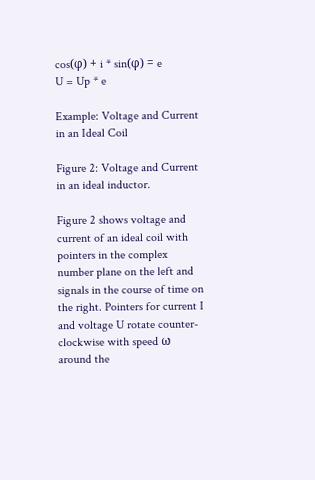cos(φ) + i * sin(φ) = e
U = Up * e

Example: Voltage and Current in an Ideal Coil

Figure 2: Voltage and Current in an ideal inductor.

Figure 2 shows voltage and current of an ideal coil with pointers in the complex number plane on the left and signals in the course of time on the right. Pointers for current I and voltage U rotate counter-clockwise with speed ω around the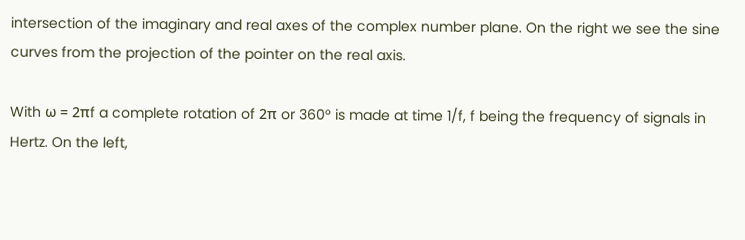intersection of the imaginary and real axes of the complex number plane. On the right we see the sine curves from the projection of the pointer on the real axis.

With ω = 2πf a complete rotation of 2π or 360° is made at time 1/f, f being the frequency of signals in Hertz. On the left,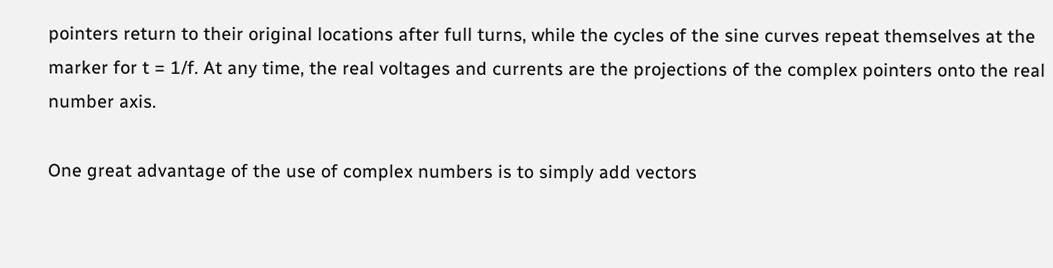pointers return to their original locations after full turns, while the cycles of the sine curves repeat themselves at the marker for t = 1/f. At any time, the real voltages and currents are the projections of the complex pointers onto the real number axis.

One great advantage of the use of complex numbers is to simply add vectors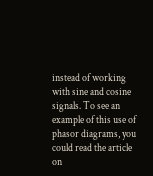instead of working with sine and cosine signals. To see an example of this use of phasor diagrams, you could read the article on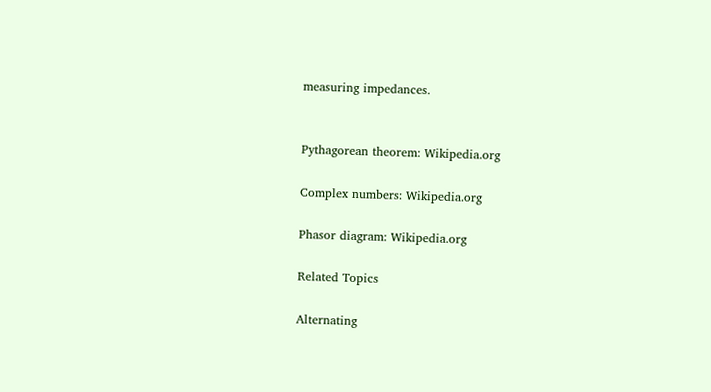measuring impedances.


Pythagorean theorem: Wikipedia.org

Complex numbers: Wikipedia.org

Phasor diagram: Wikipedia.org

Related Topics

Alternating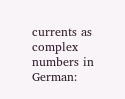currents as complex numbers in German: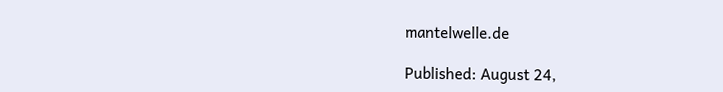mantelwelle.de

Published: August 24,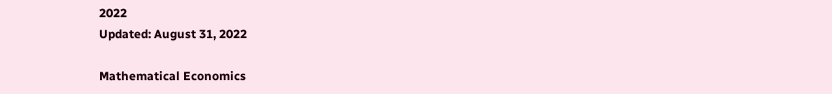2022
Updated: August 31, 2022

Mathematical Economics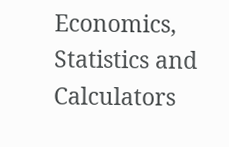Economics, Statistics and Calculators